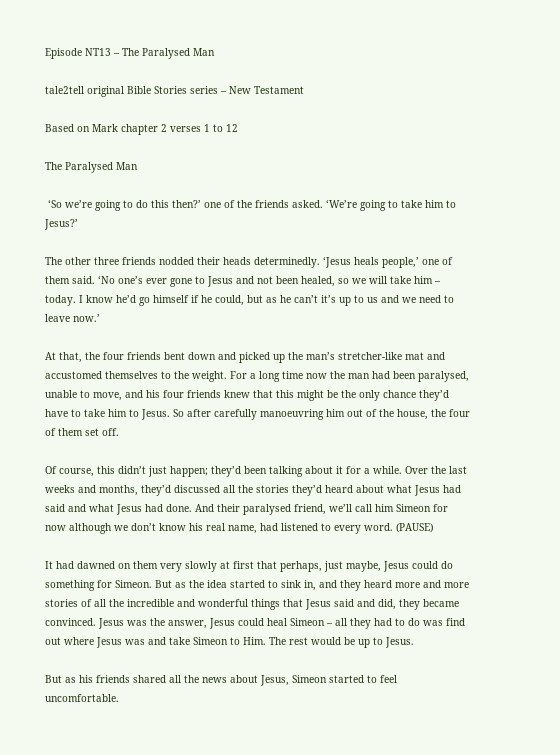Episode NT13 – The Paralysed Man

tale2tell original Bible Stories series – New Testament

Based on Mark chapter 2 verses 1 to 12

The Paralysed Man

 ‘So we’re going to do this then?’ one of the friends asked. ‘We’re going to take him to Jesus?’

The other three friends nodded their heads determinedly. ‘Jesus heals people,’ one of them said. ‘No one’s ever gone to Jesus and not been healed, so we will take him – today. I know he’d go himself if he could, but as he can’t it’s up to us and we need to leave now.’

At that, the four friends bent down and picked up the man’s stretcher-like mat and accustomed themselves to the weight. For a long time now the man had been paralysed, unable to move, and his four friends knew that this might be the only chance they’d have to take him to Jesus. So after carefully manoeuvring him out of the house, the four of them set off.

Of course, this didn’t just happen; they’d been talking about it for a while. Over the last weeks and months, they’d discussed all the stories they’d heard about what Jesus had said and what Jesus had done. And their paralysed friend, we’ll call him Simeon for now although we don’t know his real name, had listened to every word. (PAUSE)

It had dawned on them very slowly at first that perhaps, just maybe, Jesus could do something for Simeon. But as the idea started to sink in, and they heard more and more stories of all the incredible and wonderful things that Jesus said and did, they became convinced. Jesus was the answer, Jesus could heal Simeon – all they had to do was find out where Jesus was and take Simeon to Him. The rest would be up to Jesus.

But as his friends shared all the news about Jesus, Simeon started to feel uncomfortable.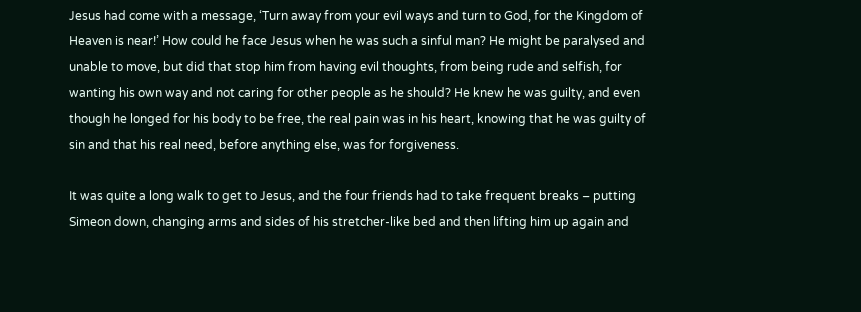Jesus had come with a message, ‘Turn away from your evil ways and turn to God, for the Kingdom of Heaven is near!’ How could he face Jesus when he was such a sinful man? He might be paralysed and unable to move, but did that stop him from having evil thoughts, from being rude and selfish, for wanting his own way and not caring for other people as he should? He knew he was guilty, and even though he longed for his body to be free, the real pain was in his heart, knowing that he was guilty of sin and that his real need, before anything else, was for forgiveness.

It was quite a long walk to get to Jesus, and the four friends had to take frequent breaks – putting Simeon down, changing arms and sides of his stretcher-like bed and then lifting him up again and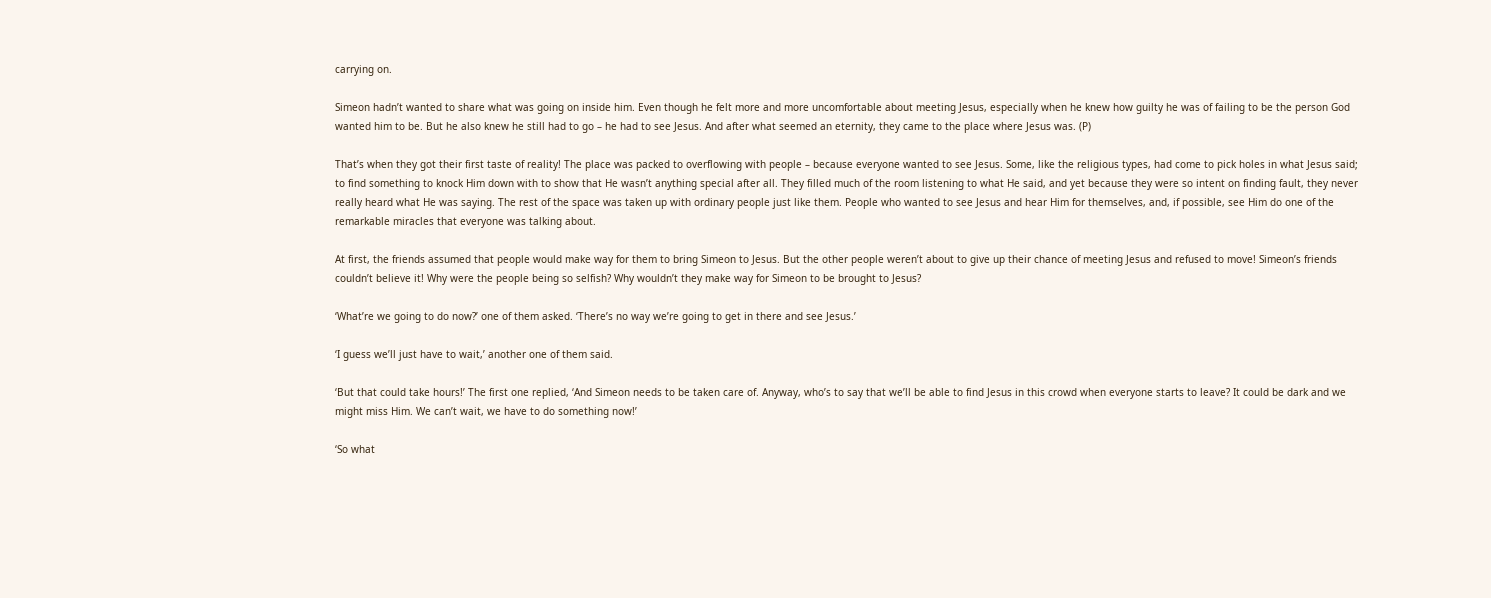carrying on.

Simeon hadn’t wanted to share what was going on inside him. Even though he felt more and more uncomfortable about meeting Jesus, especially when he knew how guilty he was of failing to be the person God wanted him to be. But he also knew he still had to go – he had to see Jesus. And after what seemed an eternity, they came to the place where Jesus was. (P)

That’s when they got their first taste of reality! The place was packed to overflowing with people – because everyone wanted to see Jesus. Some, like the religious types, had come to pick holes in what Jesus said; to find something to knock Him down with to show that He wasn’t anything special after all. They filled much of the room listening to what He said, and yet because they were so intent on finding fault, they never really heard what He was saying. The rest of the space was taken up with ordinary people just like them. People who wanted to see Jesus and hear Him for themselves, and, if possible, see Him do one of the remarkable miracles that everyone was talking about.

At first, the friends assumed that people would make way for them to bring Simeon to Jesus. But the other people weren’t about to give up their chance of meeting Jesus and refused to move! Simeon’s friends couldn’t believe it! Why were the people being so selfish? Why wouldn’t they make way for Simeon to be brought to Jesus?

‘What’re we going to do now?’ one of them asked. ‘There’s no way we’re going to get in there and see Jesus.’

‘I guess we’ll just have to wait,’ another one of them said.

‘But that could take hours!’ The first one replied, ‘And Simeon needs to be taken care of. Anyway, who’s to say that we’ll be able to find Jesus in this crowd when everyone starts to leave? It could be dark and we might miss Him. We can’t wait, we have to do something now!’

‘So what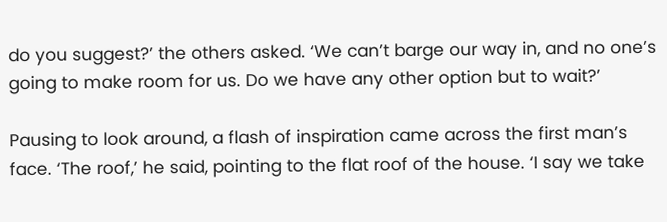do you suggest?’ the others asked. ‘We can’t barge our way in, and no one’s going to make room for us. Do we have any other option but to wait?’

Pausing to look around, a flash of inspiration came across the first man’s face. ‘The roof,’ he said, pointing to the flat roof of the house. ‘I say we take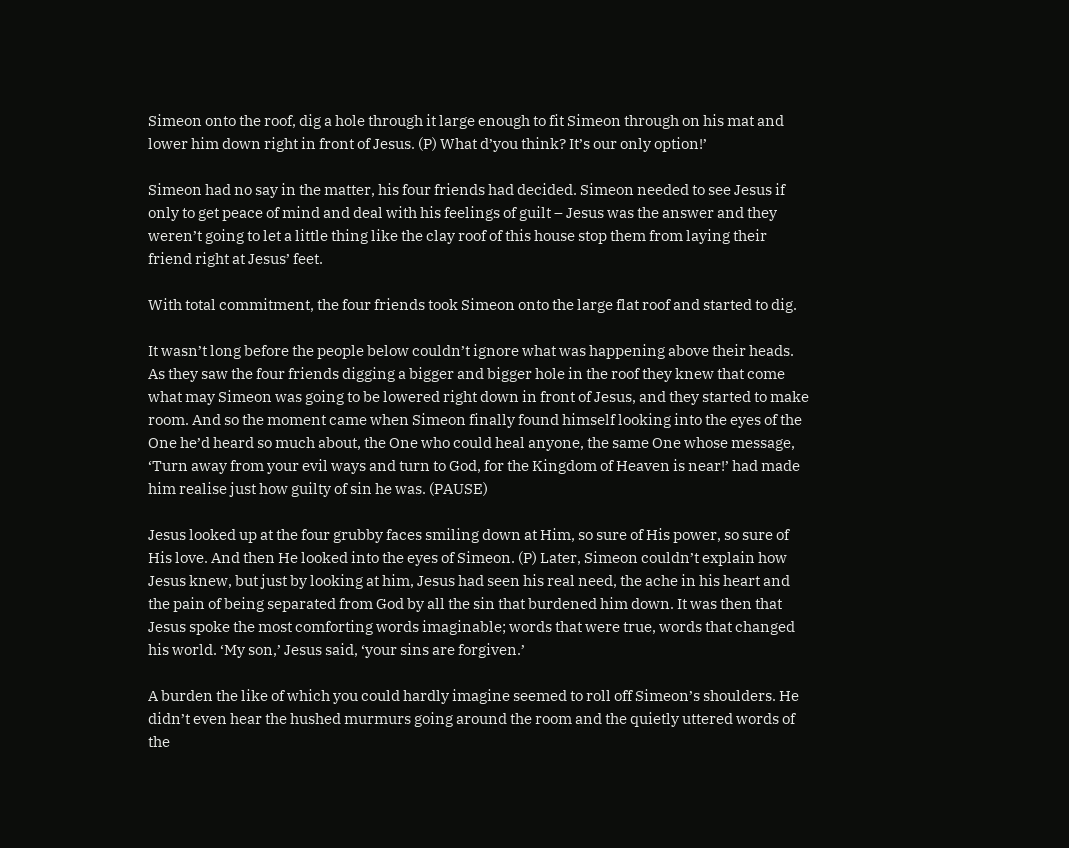Simeon onto the roof, dig a hole through it large enough to fit Simeon through on his mat and lower him down right in front of Jesus. (P) What d’you think? It’s our only option!’

Simeon had no say in the matter, his four friends had decided. Simeon needed to see Jesus if only to get peace of mind and deal with his feelings of guilt – Jesus was the answer and they weren’t going to let a little thing like the clay roof of this house stop them from laying their friend right at Jesus’ feet.

With total commitment, the four friends took Simeon onto the large flat roof and started to dig.

It wasn’t long before the people below couldn’t ignore what was happening above their heads. As they saw the four friends digging a bigger and bigger hole in the roof they knew that come what may Simeon was going to be lowered right down in front of Jesus, and they started to make room. And so the moment came when Simeon finally found himself looking into the eyes of the One he’d heard so much about, the One who could heal anyone, the same One whose message, ‘Turn away from your evil ways and turn to God, for the Kingdom of Heaven is near!’ had made him realise just how guilty of sin he was. (PAUSE)

Jesus looked up at the four grubby faces smiling down at Him, so sure of His power, so sure of His love. And then He looked into the eyes of Simeon. (P) Later, Simeon couldn’t explain how Jesus knew, but just by looking at him, Jesus had seen his real need, the ache in his heart and the pain of being separated from God by all the sin that burdened him down. It was then that Jesus spoke the most comforting words imaginable; words that were true, words that changed his world. ‘My son,’ Jesus said, ‘your sins are forgiven.’

A burden the like of which you could hardly imagine seemed to roll off Simeon’s shoulders. He didn’t even hear the hushed murmurs going around the room and the quietly uttered words of the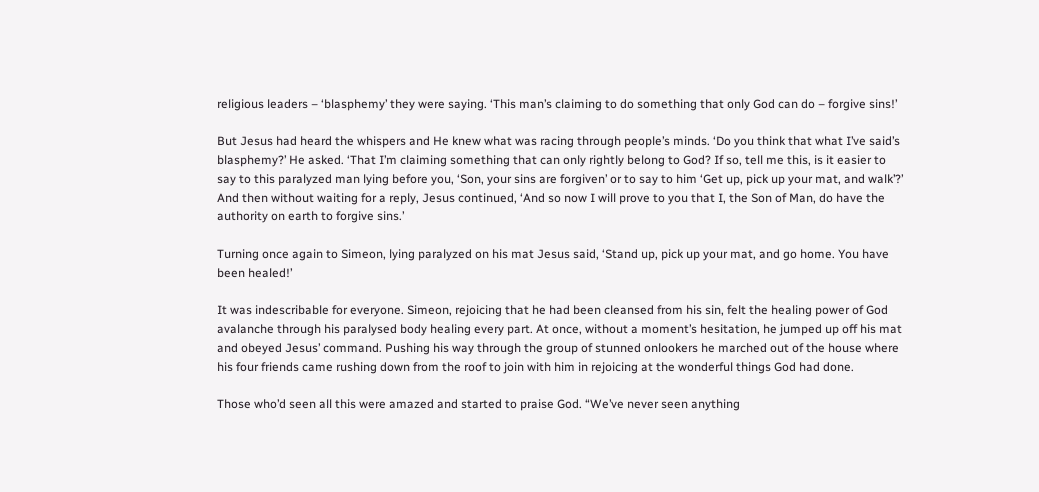religious leaders – ‘blasphemy’ they were saying. ‘This man’s claiming to do something that only God can do – forgive sins!’

But Jesus had heard the whispers and He knew what was racing through people’s minds. ‘Do you think that what I’ve said’s blasphemy?’ He asked. ‘That I’m claiming something that can only rightly belong to God? If so, tell me this, is it easier to say to this paralyzed man lying before you, ‘Son, your sins are forgiven’ or to say to him ‘Get up, pick up your mat, and walk’?’ And then without waiting for a reply, Jesus continued, ‘And so now I will prove to you that I, the Son of Man, do have the authority on earth to forgive sins.’

Turning once again to Simeon, lying paralyzed on his mat Jesus said, ‘Stand up, pick up your mat, and go home. You have been healed!’

It was indescribable for everyone. Simeon, rejoicing that he had been cleansed from his sin, felt the healing power of God avalanche through his paralysed body healing every part. At once, without a moment’s hesitation, he jumped up off his mat and obeyed Jesus’ command. Pushing his way through the group of stunned onlookers he marched out of the house where his four friends came rushing down from the roof to join with him in rejoicing at the wonderful things God had done.

Those who’d seen all this were amazed and started to praise God. “We’ve never seen anything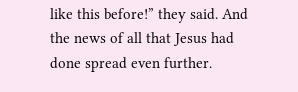like this before!” they said. And the news of all that Jesus had done spread even further.